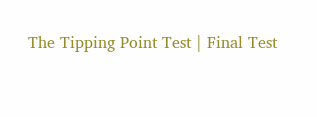The Tipping Point Test | Final Test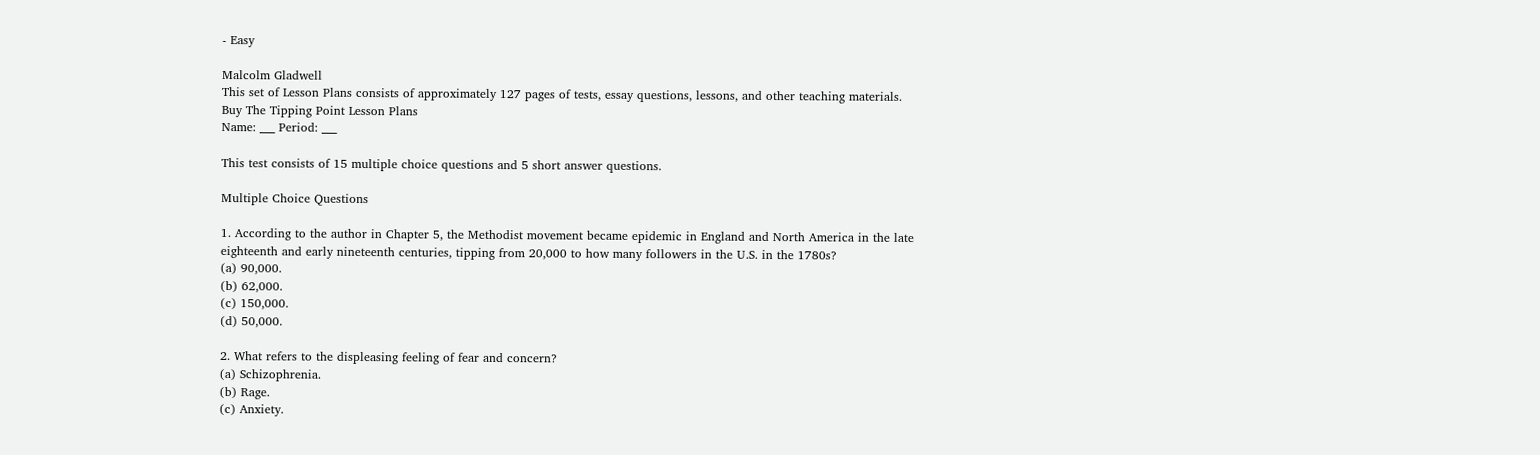- Easy

Malcolm Gladwell
This set of Lesson Plans consists of approximately 127 pages of tests, essay questions, lessons, and other teaching materials.
Buy The Tipping Point Lesson Plans
Name: ___ Period: ___

This test consists of 15 multiple choice questions and 5 short answer questions.

Multiple Choice Questions

1. According to the author in Chapter 5, the Methodist movement became epidemic in England and North America in the late eighteenth and early nineteenth centuries, tipping from 20,000 to how many followers in the U.S. in the 1780s?
(a) 90,000.
(b) 62,000.
(c) 150,000.
(d) 50,000.

2. What refers to the displeasing feeling of fear and concern?
(a) Schizophrenia.
(b) Rage.
(c) Anxiety.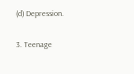(d) Depression.

3. Teenage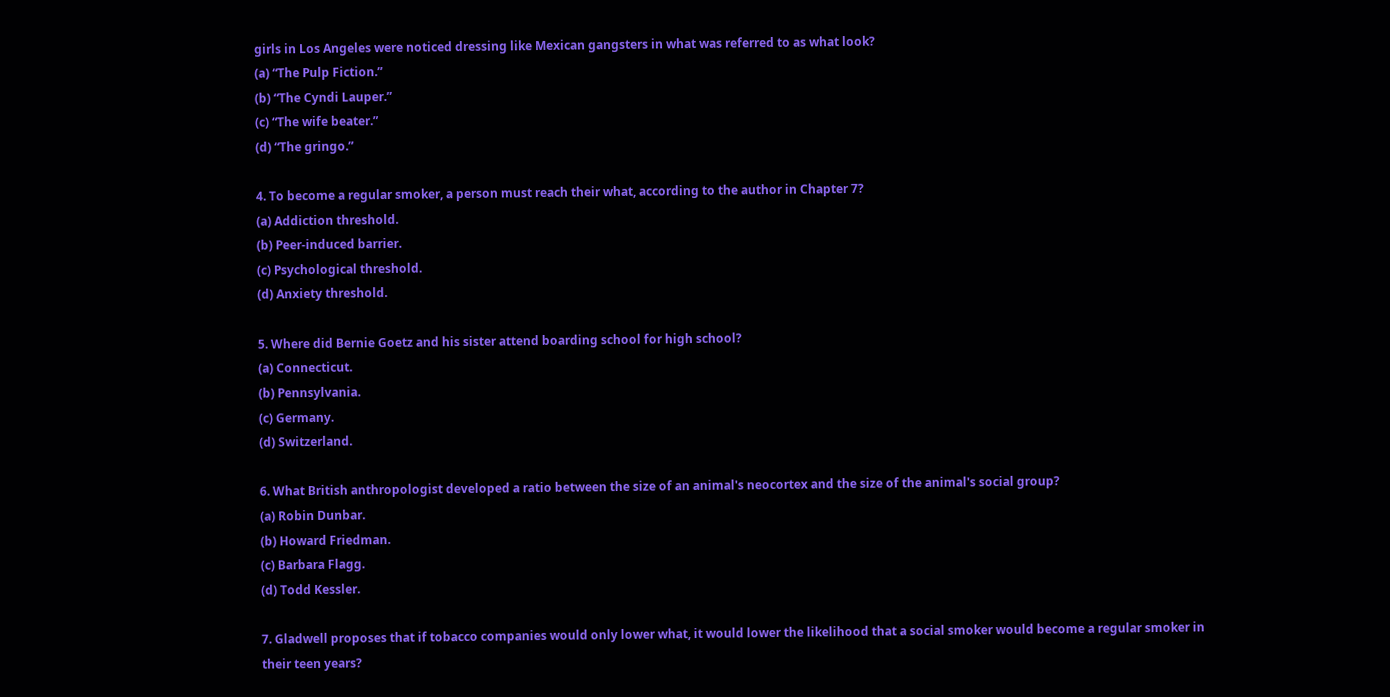girls in Los Angeles were noticed dressing like Mexican gangsters in what was referred to as what look?
(a) “The Pulp Fiction.”
(b) “The Cyndi Lauper.”
(c) “The wife beater.”
(d) “The gringo.”

4. To become a regular smoker, a person must reach their what, according to the author in Chapter 7?
(a) Addiction threshold.
(b) Peer-induced barrier.
(c) Psychological threshold.
(d) Anxiety threshold.

5. Where did Bernie Goetz and his sister attend boarding school for high school?
(a) Connecticut.
(b) Pennsylvania.
(c) Germany.
(d) Switzerland.

6. What British anthropologist developed a ratio between the size of an animal's neocortex and the size of the animal's social group?
(a) Robin Dunbar.
(b) Howard Friedman.
(c) Barbara Flagg.
(d) Todd Kessler.

7. Gladwell proposes that if tobacco companies would only lower what, it would lower the likelihood that a social smoker would become a regular smoker in their teen years?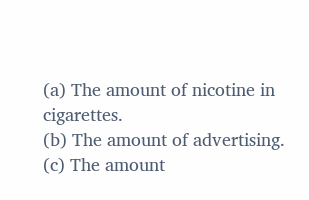(a) The amount of nicotine in cigarettes.
(b) The amount of advertising.
(c) The amount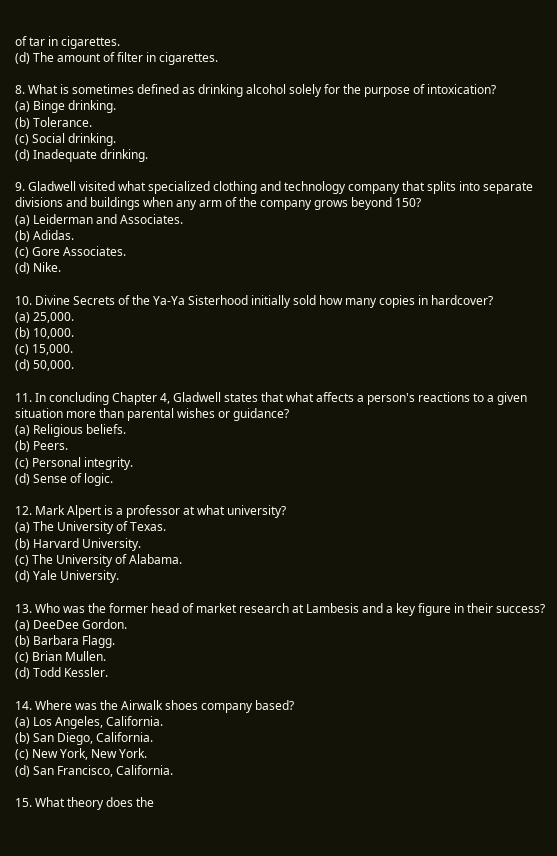of tar in cigarettes.
(d) The amount of filter in cigarettes.

8. What is sometimes defined as drinking alcohol solely for the purpose of intoxication?
(a) Binge drinking.
(b) Tolerance.
(c) Social drinking.
(d) Inadequate drinking.

9. Gladwell visited what specialized clothing and technology company that splits into separate divisions and buildings when any arm of the company grows beyond 150?
(a) Leiderman and Associates.
(b) Adidas.
(c) Gore Associates.
(d) Nike.

10. Divine Secrets of the Ya-Ya Sisterhood initially sold how many copies in hardcover?
(a) 25,000.
(b) 10,000.
(c) 15,000.
(d) 50,000.

11. In concluding Chapter 4, Gladwell states that what affects a person's reactions to a given situation more than parental wishes or guidance?
(a) Religious beliefs.
(b) Peers.
(c) Personal integrity.
(d) Sense of logic.

12. Mark Alpert is a professor at what university?
(a) The University of Texas.
(b) Harvard University.
(c) The University of Alabama.
(d) Yale University.

13. Who was the former head of market research at Lambesis and a key figure in their success?
(a) DeeDee Gordon.
(b) Barbara Flagg.
(c) Brian Mullen.
(d) Todd Kessler.

14. Where was the Airwalk shoes company based?
(a) Los Angeles, California.
(b) San Diego, California.
(c) New York, New York.
(d) San Francisco, California.

15. What theory does the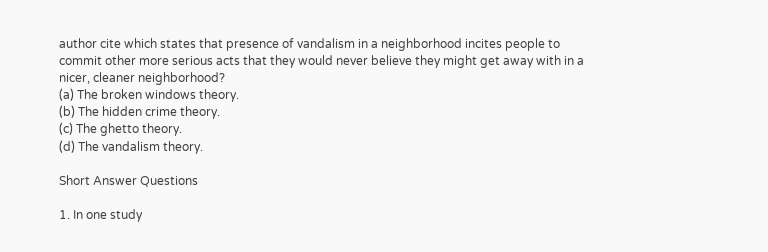author cite which states that presence of vandalism in a neighborhood incites people to commit other more serious acts that they would never believe they might get away with in a nicer, cleaner neighborhood?
(a) The broken windows theory.
(b) The hidden crime theory.
(c) The ghetto theory.
(d) The vandalism theory.

Short Answer Questions

1. In one study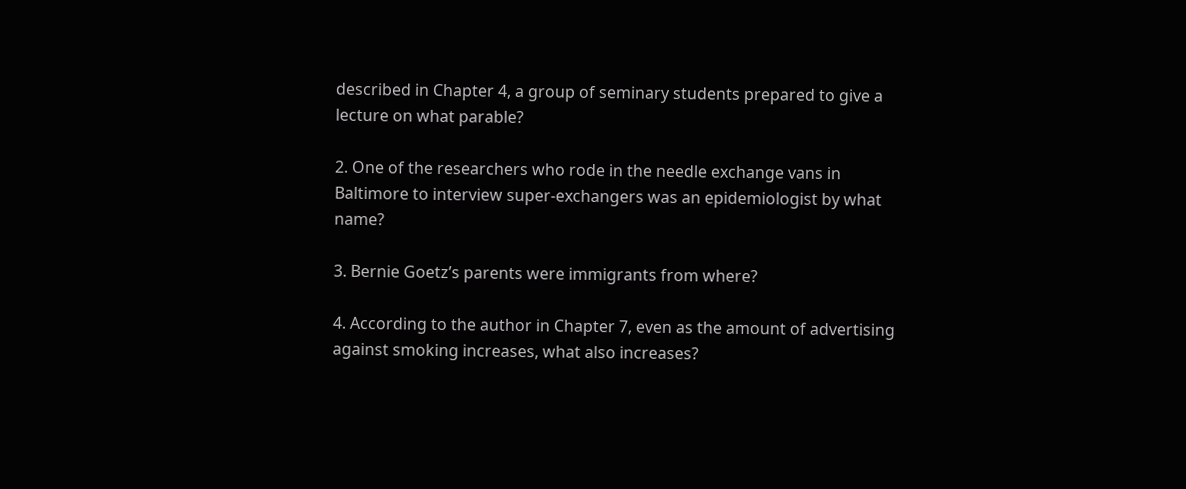described in Chapter 4, a group of seminary students prepared to give a lecture on what parable?

2. One of the researchers who rode in the needle exchange vans in Baltimore to interview super-exchangers was an epidemiologist by what name?

3. Bernie Goetz’s parents were immigrants from where?

4. According to the author in Chapter 7, even as the amount of advertising against smoking increases, what also increases?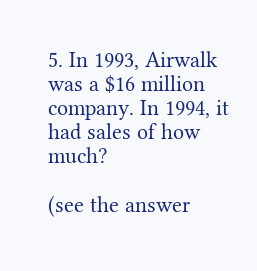5. In 1993, Airwalk was a $16 million company. In 1994, it had sales of how much?

(see the answer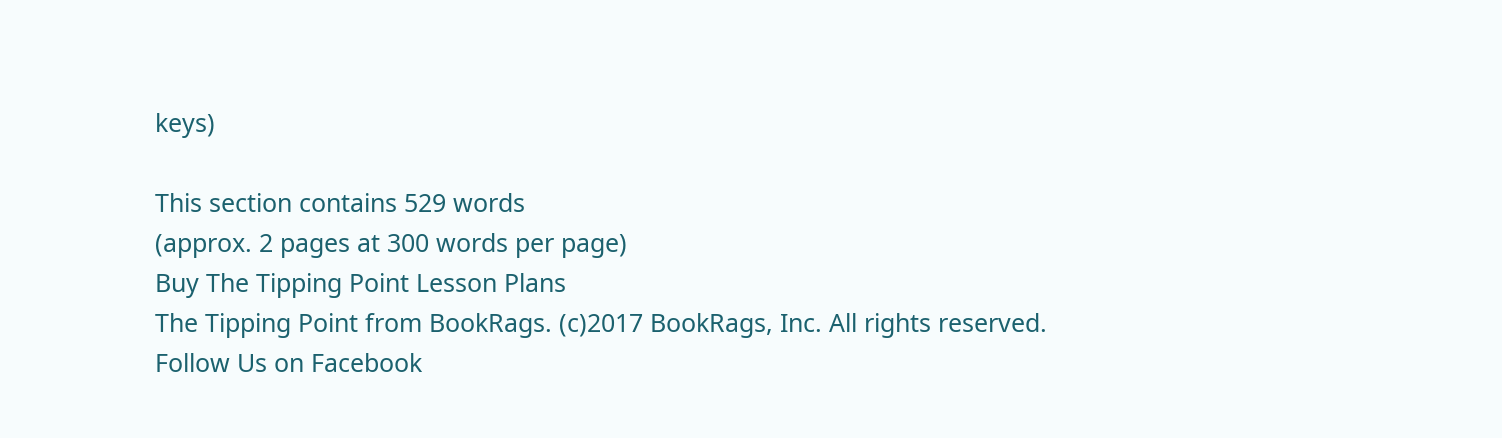keys)

This section contains 529 words
(approx. 2 pages at 300 words per page)
Buy The Tipping Point Lesson Plans
The Tipping Point from BookRags. (c)2017 BookRags, Inc. All rights reserved.
Follow Us on Facebook